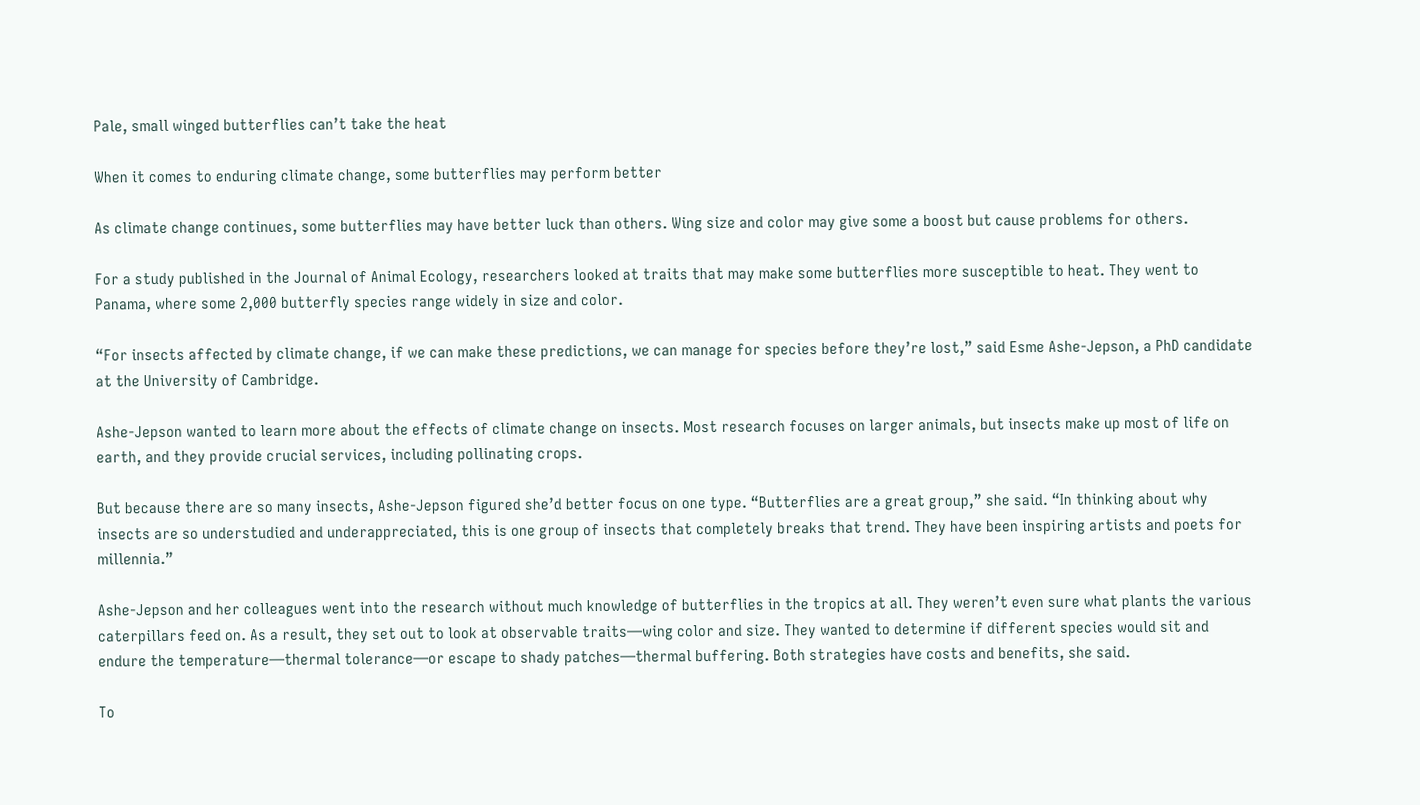Pale, small winged butterflies can’t take the heat

When it comes to enduring climate change, some butterflies may perform better

As climate change continues, some butterflies may have better luck than others. Wing size and color may give some a boost but cause problems for others.

For a study published in the Journal of Animal Ecology, researchers looked at traits that may make some butterflies more susceptible to heat. They went to Panama, where some 2,000 butterfly species range widely in size and color.

“For insects affected by climate change, if we can make these predictions, we can manage for species before they’re lost,” said Esme Ashe-Jepson, a PhD candidate at the University of Cambridge.

Ashe-Jepson wanted to learn more about the effects of climate change on insects. Most research focuses on larger animals, but insects make up most of life on earth, and they provide crucial services, including pollinating crops.

But because there are so many insects, Ashe-Jepson figured she’d better focus on one type. “Butterflies are a great group,” she said. “In thinking about why insects are so understudied and underappreciated, this is one group of insects that completely breaks that trend. They have been inspiring artists and poets for millennia.”

Ashe-Jepson and her colleagues went into the research without much knowledge of butterflies in the tropics at all. They weren’t even sure what plants the various caterpillars feed on. As a result, they set out to look at observable traits—wing color and size. They wanted to determine if different species would sit and endure the temperature—thermal tolerance—or escape to shady patches—thermal buffering. Both strategies have costs and benefits, she said.

To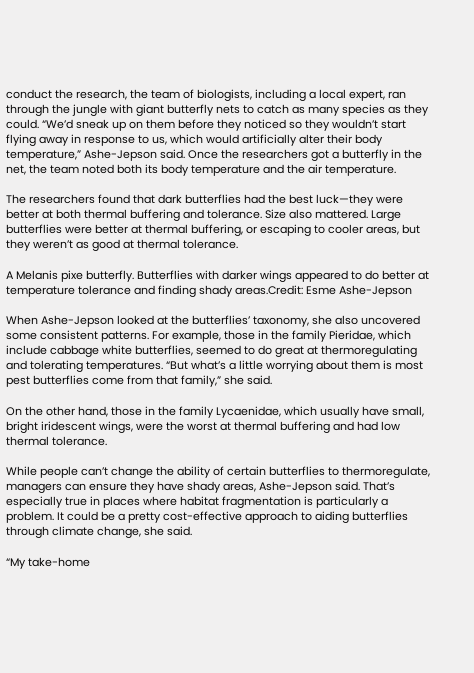conduct the research, the team of biologists, including a local expert, ran through the jungle with giant butterfly nets to catch as many species as they could. “We’d sneak up on them before they noticed so they wouldn’t start flying away in response to us, which would artificially alter their body temperature,” Ashe-Jepson said. Once the researchers got a butterfly in the net, the team noted both its body temperature and the air temperature.

The researchers found that dark butterflies had the best luck—they were better at both thermal buffering and tolerance. Size also mattered. Large butterflies were better at thermal buffering, or escaping to cooler areas, but they weren’t as good at thermal tolerance.

A Melanis pixe butterfly. Butterflies with darker wings appeared to do better at temperature tolerance and finding shady areas.Credit: Esme Ashe-Jepson

When Ashe-Jepson looked at the butterflies’ taxonomy, she also uncovered some consistent patterns. For example, those in the family Pieridae, which include cabbage white butterflies, seemed to do great at thermoregulating and tolerating temperatures. “But what’s a little worrying about them is most pest butterflies come from that family,” she said.

On the other hand, those in the family Lycaenidae, which usually have small, bright iridescent wings, were the worst at thermal buffering and had low thermal tolerance.

While people can’t change the ability of certain butterflies to thermoregulate, managers can ensure they have shady areas, Ashe-Jepson said. That’s especially true in places where habitat fragmentation is particularly a problem. It could be a pretty cost-effective approach to aiding butterflies through climate change, she said.

“My take-home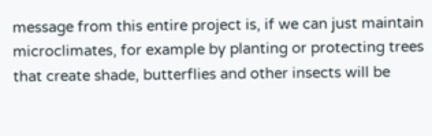message from this entire project is, if we can just maintain microclimates, for example by planting or protecting trees that create shade, butterflies and other insects will be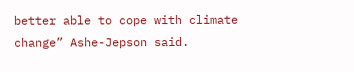better able to cope with climate change” Ashe-Jepson said.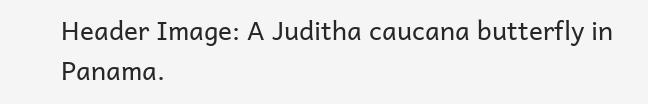Header Image: A Juditha caucana butterfly in Panama.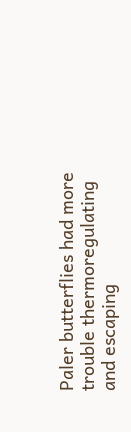Paler butterflies had more trouble thermoregulating and escaping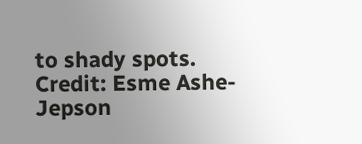to shady spots. Credit: Esme Ashe-Jepson